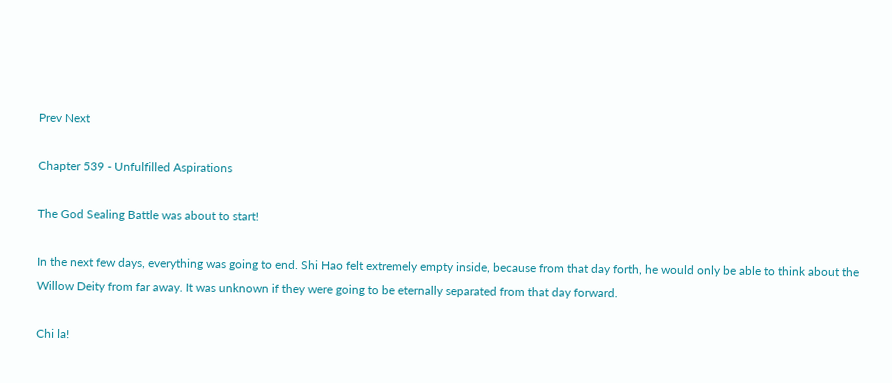Prev Next

Chapter 539 - Unfulfilled Aspirations

The God Sealing Battle was about to start!

In the next few days, everything was going to end. Shi Hao felt extremely empty inside, because from that day forth, he would only be able to think about the Willow Deity from far away. It was unknown if they were going to be eternally separated from that day forward.

Chi la!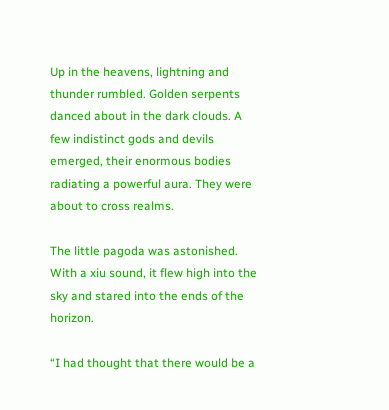Up in the heavens, lightning and thunder rumbled. Golden serpents danced about in the dark clouds. A few indistinct gods and devils emerged, their enormous bodies radiating a powerful aura. They were about to cross realms.

The little pagoda was astonished. With a xiu sound, it flew high into the sky and stared into the ends of the horizon.

“I had thought that there would be a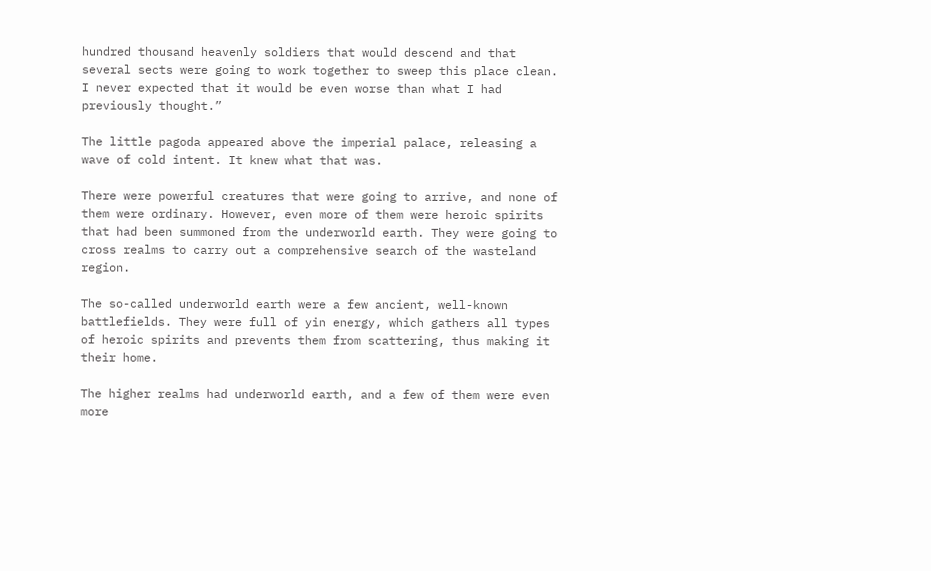hundred thousand heavenly soldiers that would descend and that several sects were going to work together to sweep this place clean. I never expected that it would be even worse than what I had previously thought.”

The little pagoda appeared above the imperial palace, releasing a wave of cold intent. It knew what that was.

There were powerful creatures that were going to arrive, and none of them were ordinary. However, even more of them were heroic spirits that had been summoned from the underworld earth. They were going to cross realms to carry out a comprehensive search of the wasteland region.

The so-called underworld earth were a few ancient, well-known battlefields. They were full of yin energy, which gathers all types of heroic spirits and prevents them from scattering, thus making it their home.

The higher realms had underworld earth, and a few of them were even more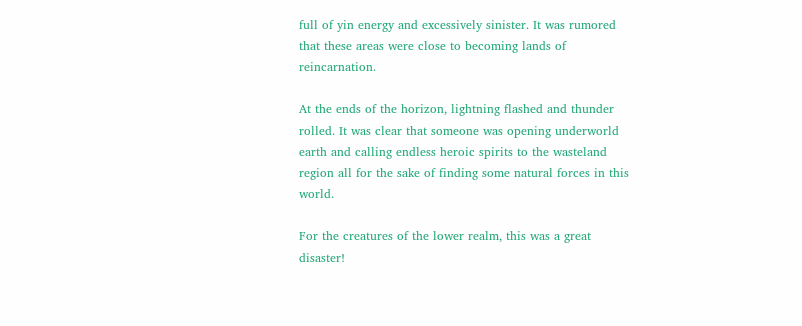full of yin energy and excessively sinister. It was rumored that these areas were close to becoming lands of reincarnation.

At the ends of the horizon, lightning flashed and thunder rolled. It was clear that someone was opening underworld earth and calling endless heroic spirits to the wasteland region all for the sake of finding some natural forces in this world.

For the creatures of the lower realm, this was a great disaster!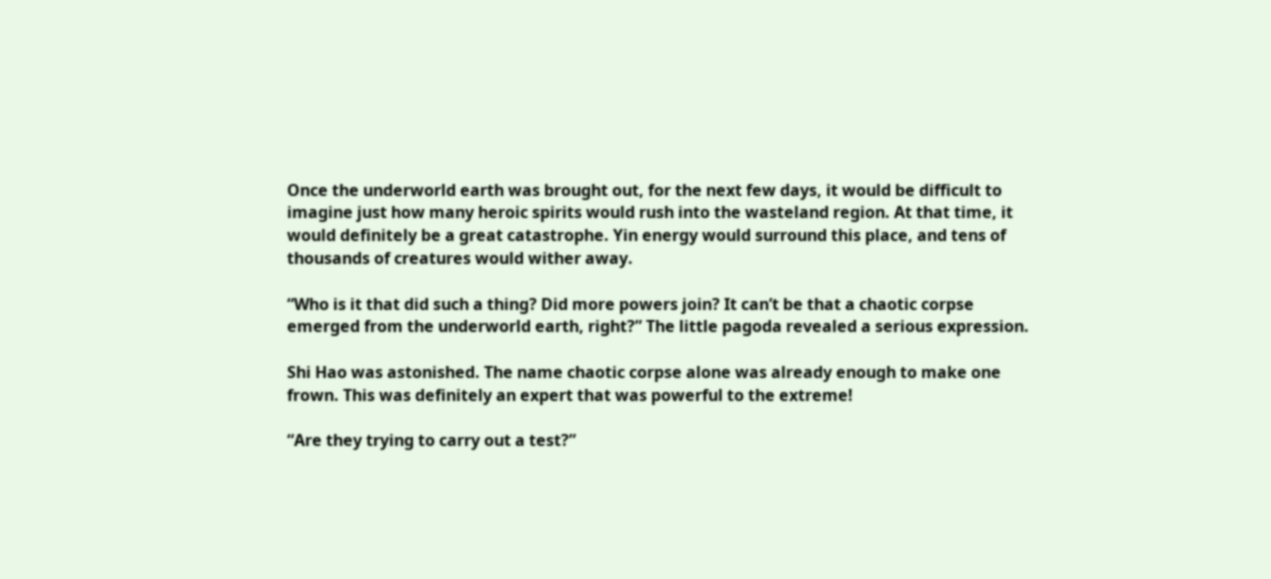Once the underworld earth was brought out, for the next few days, it would be difficult to imagine just how many heroic spirits would rush into the wasteland region. At that time, it would definitely be a great catastrophe. Yin energy would surround this place, and tens of thousands of creatures would wither away.

“Who is it that did such a thing? Did more powers join? It can’t be that a chaotic corpse emerged from the underworld earth, right?” The little pagoda revealed a serious expression.

Shi Hao was astonished. The name chaotic corpse alone was already enough to make one frown. This was definitely an expert that was powerful to the extreme!

“Are they trying to carry out a test?”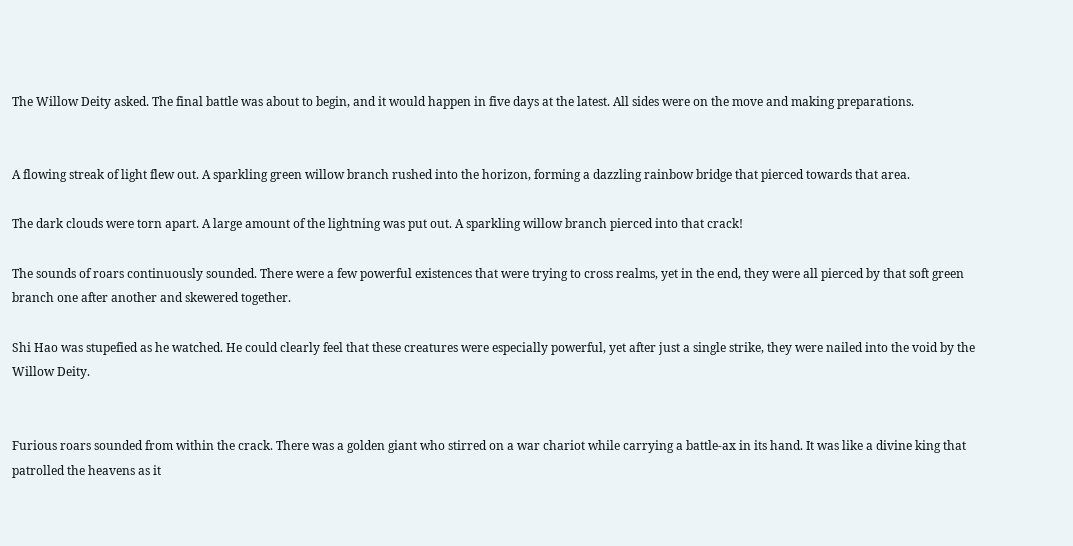The Willow Deity asked. The final battle was about to begin, and it would happen in five days at the latest. All sides were on the move and making preparations.


A flowing streak of light flew out. A sparkling green willow branch rushed into the horizon, forming a dazzling rainbow bridge that pierced towards that area.

The dark clouds were torn apart. A large amount of the lightning was put out. A sparkling willow branch pierced into that crack!

The sounds of roars continuously sounded. There were a few powerful existences that were trying to cross realms, yet in the end, they were all pierced by that soft green branch one after another and skewered together.

Shi Hao was stupefied as he watched. He could clearly feel that these creatures were especially powerful, yet after just a single strike, they were nailed into the void by the Willow Deity.


Furious roars sounded from within the crack. There was a golden giant who stirred on a war chariot while carrying a battle-ax in its hand. It was like a divine king that patrolled the heavens as it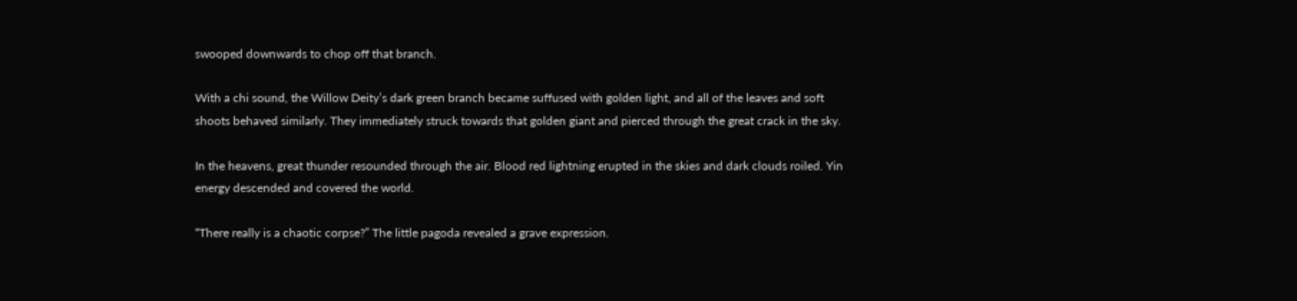swooped downwards to chop off that branch.

With a chi sound, the Willow Deity’s dark green branch became suffused with golden light, and all of the leaves and soft shoots behaved similarly. They immediately struck towards that golden giant and pierced through the great crack in the sky.

In the heavens, great thunder resounded through the air. Blood red lightning erupted in the skies and dark clouds roiled. Yin energy descended and covered the world.

“There really is a chaotic corpse?” The little pagoda revealed a grave expression.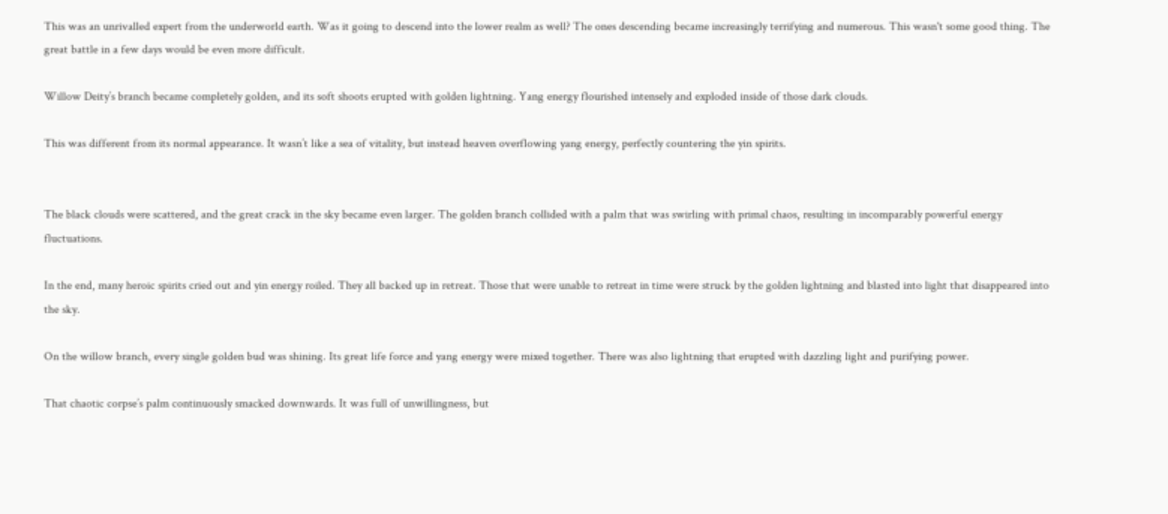This was an unrivalled expert from the underworld earth. Was it going to descend into the lower realm as well? The ones descending became increasingly terrifying and numerous. This wasn't some good thing. The great battle in a few days would be even more difficult.

Willow Deity’s branch became completely golden, and its soft shoots erupted with golden lightning. Yang energy flourished intensely and exploded inside of those dark clouds.

This was different from its normal appearance. It wasn’t like a sea of vitality, but instead heaven overflowing yang energy, perfectly countering the yin spirits.


The black clouds were scattered, and the great crack in the sky became even larger. The golden branch collided with a palm that was swirling with primal chaos, resulting in incomparably powerful energy fluctuations.

In the end, many heroic spirits cried out and yin energy roiled. They all backed up in retreat. Those that were unable to retreat in time were struck by the golden lightning and blasted into light that disappeared into the sky.

On the willow branch, every single golden bud was shining. Its great life force and yang energy were mixed together. There was also lightning that erupted with dazzling light and purifying power.

That chaotic corpse’s palm continuously smacked downwards. It was full of unwillingness, but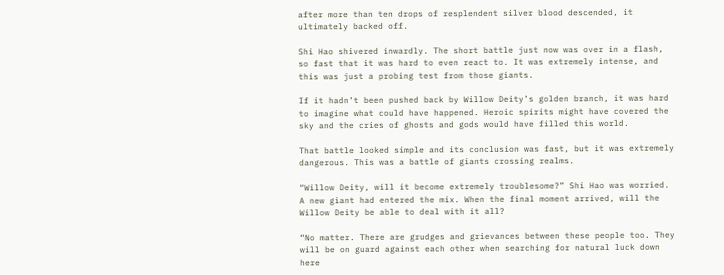after more than ten drops of resplendent silver blood descended, it ultimately backed off.

Shi Hao shivered inwardly. The short battle just now was over in a flash, so fast that it was hard to even react to. It was extremely intense, and this was just a probing test from those giants.

If it hadn’t been pushed back by Willow Deity’s golden branch, it was hard to imagine what could have happened. Heroic spirits might have covered the sky and the cries of ghosts and gods would have filled this world.

That battle looked simple and its conclusion was fast, but it was extremely dangerous. This was a battle of giants crossing realms.

“Willow Deity, will it become extremely troublesome?” Shi Hao was worried. A new giant had entered the mix. When the final moment arrived, will the Willow Deity be able to deal with it all?

“No matter. There are grudges and grievances between these people too. They will be on guard against each other when searching for natural luck down here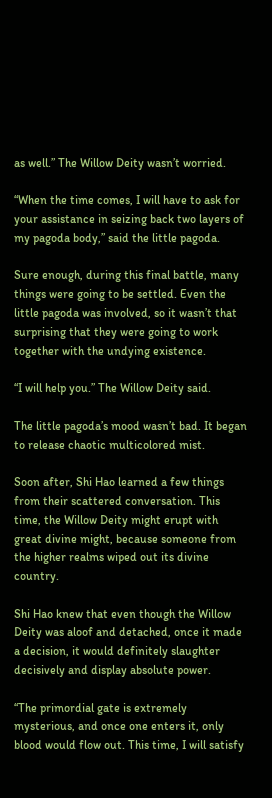as well.” The Willow Deity wasn’t worried.

“When the time comes, I will have to ask for your assistance in seizing back two layers of my pagoda body,” said the little pagoda.

Sure enough, during this final battle, many things were going to be settled. Even the little pagoda was involved, so it wasn’t that surprising that they were going to work together with the undying existence.

“I will help you.” The Willow Deity said.

The little pagoda’s mood wasn’t bad. It began to release chaotic multicolored mist.

Soon after, Shi Hao learned a few things from their scattered conversation. This time, the Willow Deity might erupt with great divine might, because someone from the higher realms wiped out its divine country.

Shi Hao knew that even though the Willow Deity was aloof and detached, once it made a decision, it would definitely slaughter decisively and display absolute power.

“The primordial gate is extremely mysterious, and once one enters it, only blood would flow out. This time, I will satisfy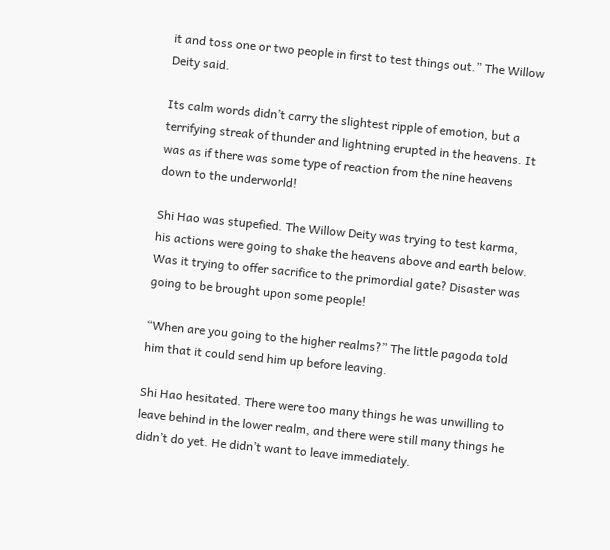it and toss one or two people in first to test things out.” The Willow Deity said.

Its calm words didn’t carry the slightest ripple of emotion, but a terrifying streak of thunder and lightning erupted in the heavens. It was as if there was some type of reaction from the nine heavens down to the underworld!

Shi Hao was stupefied. The Willow Deity was trying to test karma, his actions were going to shake the heavens above and earth below. Was it trying to offer sacrifice to the primordial gate? Disaster was going to be brought upon some people!

“When are you going to the higher realms?” The little pagoda told him that it could send him up before leaving.

Shi Hao hesitated. There were too many things he was unwilling to leave behind in the lower realm, and there were still many things he didn’t do yet. He didn’t want to leave immediately.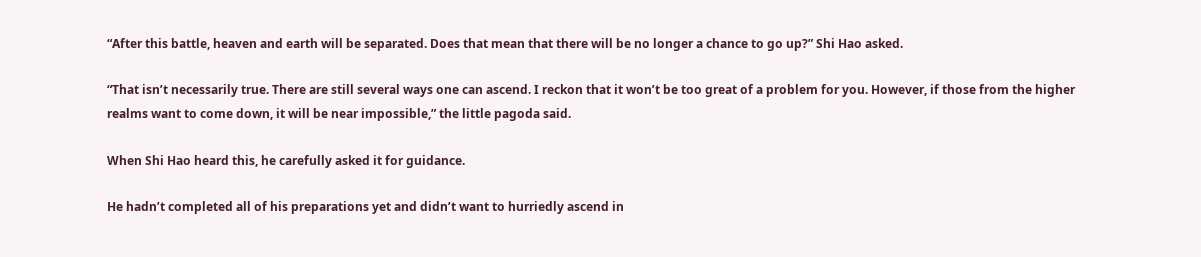“After this battle, heaven and earth will be separated. Does that mean that there will be no longer a chance to go up?” Shi Hao asked.

“That isn’t necessarily true. There are still several ways one can ascend. I reckon that it won’t be too great of a problem for you. However, if those from the higher realms want to come down, it will be near impossible,” the little pagoda said.

When Shi Hao heard this, he carefully asked it for guidance.

He hadn’t completed all of his preparations yet and didn’t want to hurriedly ascend in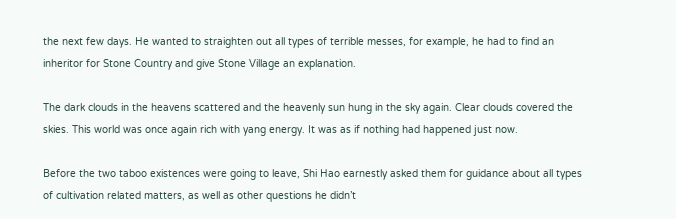the next few days. He wanted to straighten out all types of terrible messes, for example, he had to find an inheritor for Stone Country and give Stone Village an explanation.

The dark clouds in the heavens scattered and the heavenly sun hung in the sky again. Clear clouds covered the skies. This world was once again rich with yang energy. It was as if nothing had happened just now.

Before the two taboo existences were going to leave, Shi Hao earnestly asked them for guidance about all types of cultivation related matters, as well as other questions he didn’t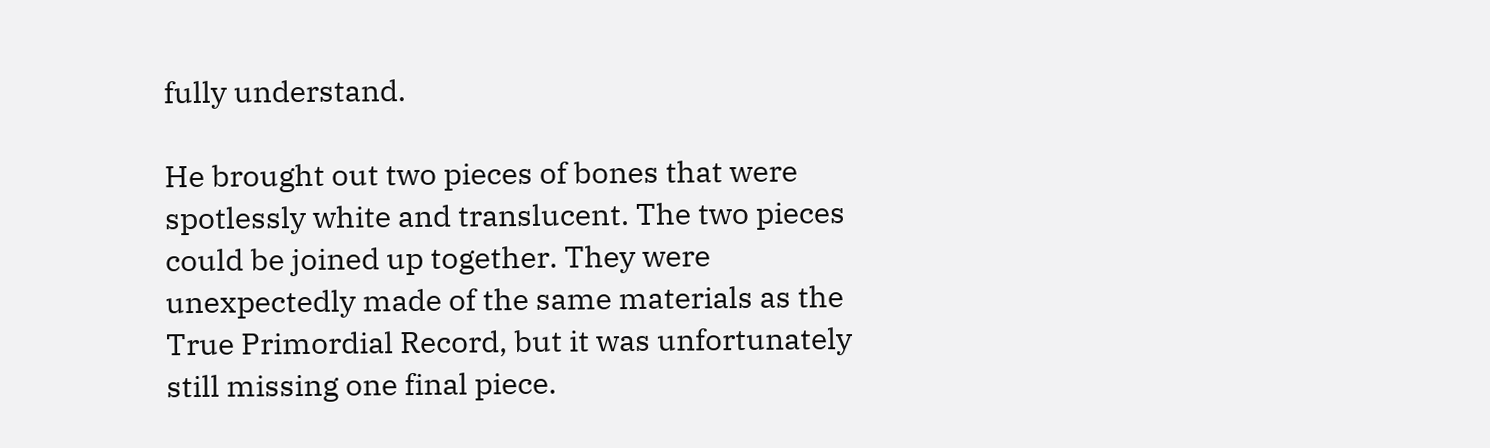fully understand.

He brought out two pieces of bones that were spotlessly white and translucent. The two pieces could be joined up together. They were unexpectedly made of the same materials as the True Primordial Record, but it was unfortunately still missing one final piece.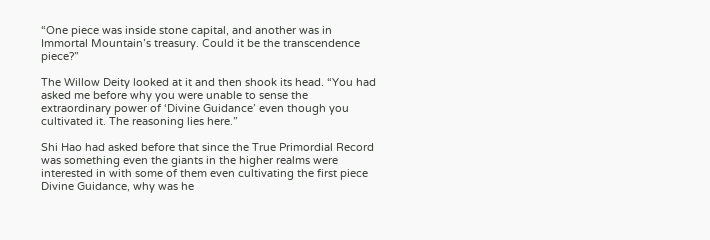“One piece was inside stone capital, and another was in Immortal Mountain’s treasury. Could it be the transcendence piece?”

The Willow Deity looked at it and then shook its head. “You had asked me before why you were unable to sense the extraordinary power of ‘Divine Guidance’ even though you cultivated it. The reasoning lies here.”

Shi Hao had asked before that since the True Primordial Record was something even the giants in the higher realms were interested in with some of them even cultivating the first piece Divine Guidance, why was he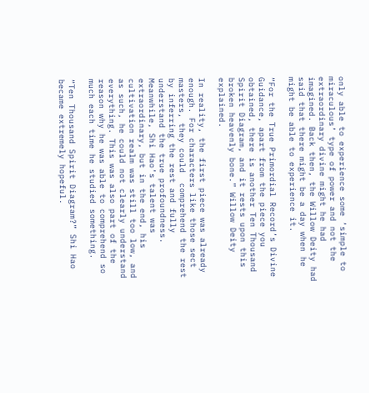only able to experience some ‘simple to miraculous’ type of power and not the extraordinary divine might he had imagined. Back then, the Willow Deity had said that there might be a day when he might be able to experience it.

“For the True Primordial Record’s Divine Guidance, apart from the piece you obtained, there is another Ten Thousand Spirit Diagram, and it rests upon this broken heavenly bone.” Willow Deity explained.

In reality, the first piece was already enough. For characters like those sect masters, they could  comprehend the rest by inferring the rest and fully understand the true profoundness. Meanwhile, Shi Hao’s talent was extraordinary, but in the end, his cultivation realm was still too low, and as such, he could not clearly understand everything. This was also part of the reason why he was able to comprehend so much each time he studied something.

“Ten Thousand Spirit Diagram?” Shi Hao became extremely hopeful.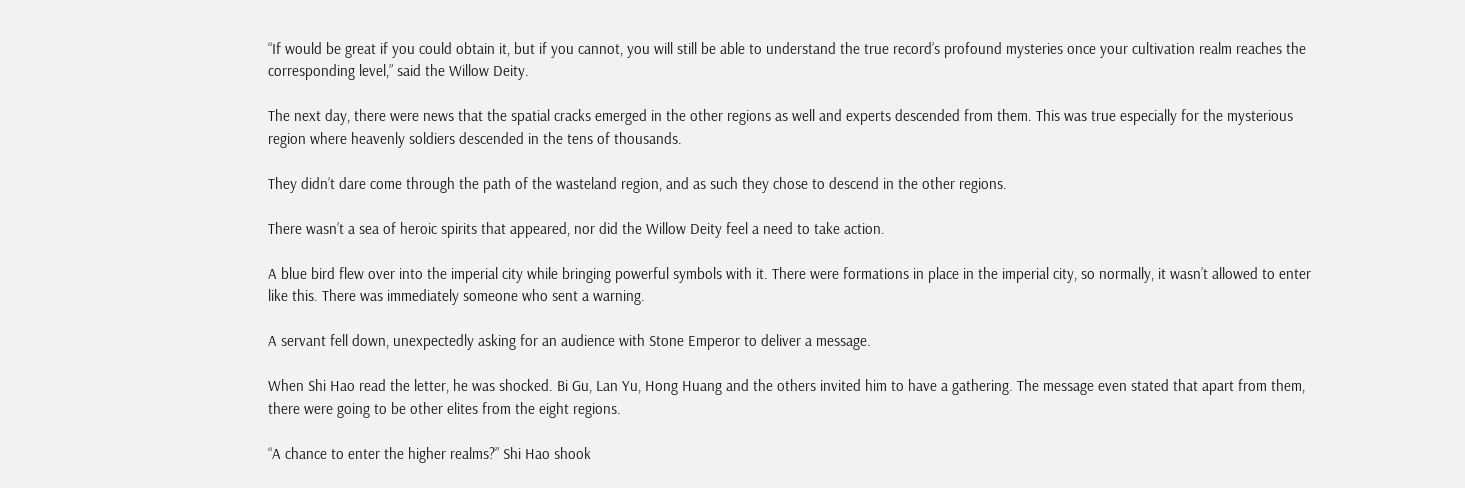“If would be great if you could obtain it, but if you cannot, you will still be able to understand the true record’s profound mysteries once your cultivation realm reaches the corresponding level,” said the Willow Deity.

The next day, there were news that the spatial cracks emerged in the other regions as well and experts descended from them. This was true especially for the mysterious region where heavenly soldiers descended in the tens of thousands.

They didn’t dare come through the path of the wasteland region, and as such they chose to descend in the other regions.

There wasn’t a sea of heroic spirits that appeared, nor did the Willow Deity feel a need to take action.

A blue bird flew over into the imperial city while bringing powerful symbols with it. There were formations in place in the imperial city, so normally, it wasn’t allowed to enter like this. There was immediately someone who sent a warning.

A servant fell down, unexpectedly asking for an audience with Stone Emperor to deliver a message.

When Shi Hao read the letter, he was shocked. Bi Gu, Lan Yu, Hong Huang and the others invited him to have a gathering. The message even stated that apart from them, there were going to be other elites from the eight regions.

“A chance to enter the higher realms?” Shi Hao shook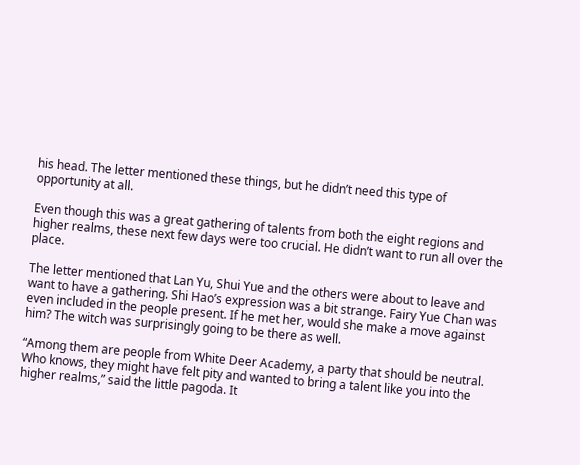his head. The letter mentioned these things, but he didn’t need this type of opportunity at all.

Even though this was a great gathering of talents from both the eight regions and higher realms, these next few days were too crucial. He didn’t want to run all over the place.

The letter mentioned that Lan Yu, Shui Yue and the others were about to leave and want to have a gathering. Shi Hao’s expression was a bit strange. Fairy Yue Chan was even included in the people present. If he met her, would she make a move against him? The witch was surprisingly going to be there as well.

“Among them are people from White Deer Academy, a party that should be neutral. Who knows, they might have felt pity and wanted to bring a talent like you into the higher realms,” said the little pagoda. It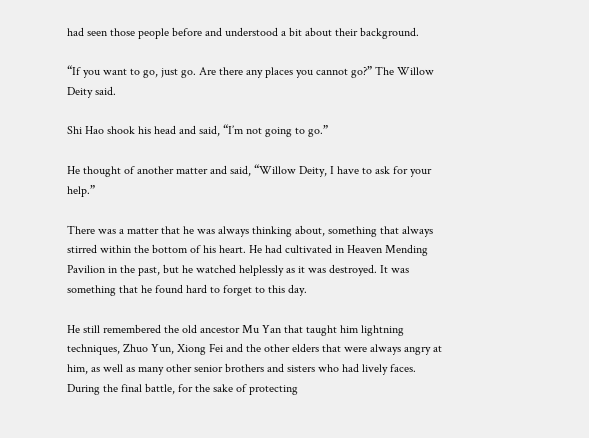had seen those people before and understood a bit about their background.

“If you want to go, just go. Are there any places you cannot go?” The Willow Deity said.

Shi Hao shook his head and said, “I’m not going to go.”

He thought of another matter and said, “Willow Deity, I have to ask for your help.”

There was a matter that he was always thinking about, something that always stirred within the bottom of his heart. He had cultivated in Heaven Mending Pavilion in the past, but he watched helplessly as it was destroyed. It was something that he found hard to forget to this day.

He still remembered the old ancestor Mu Yan that taught him lightning techniques, Zhuo Yun, Xiong Fei and the other elders that were always angry at him, as well as many other senior brothers and sisters who had lively faces. During the final battle, for the sake of protecting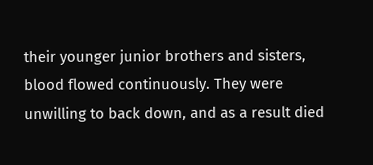their younger junior brothers and sisters, blood flowed continuously. They were unwilling to back down, and as a result died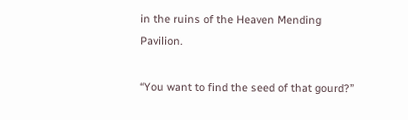in the ruins of the Heaven Mending Pavilion.

“You want to find the seed of that gourd?”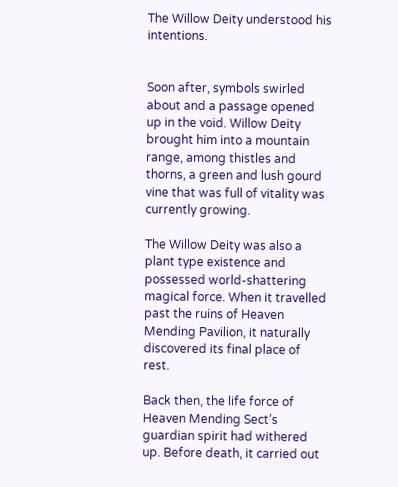The Willow Deity understood his intentions.


Soon after, symbols swirled about and a passage opened up in the void. Willow Deity brought him into a mountain range, among thistles and thorns, a green and lush gourd vine that was full of vitality was currently growing.

The Willow Deity was also a plant type existence and possessed world-shattering magical force. When it travelled past the ruins of Heaven Mending Pavilion, it naturally discovered its final place of rest.

Back then, the life force of Heaven Mending Sect’s guardian spirit had withered up. Before death, it carried out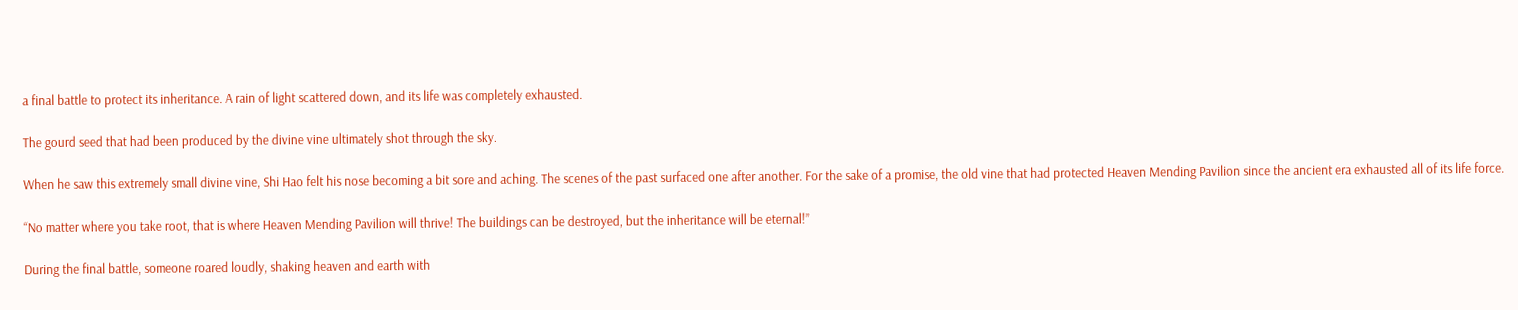a final battle to protect its inheritance. A rain of light scattered down, and its life was completely exhausted.

The gourd seed that had been produced by the divine vine ultimately shot through the sky.

When he saw this extremely small divine vine, Shi Hao felt his nose becoming a bit sore and aching. The scenes of the past surfaced one after another. For the sake of a promise, the old vine that had protected Heaven Mending Pavilion since the ancient era exhausted all of its life force.

“No matter where you take root, that is where Heaven Mending Pavilion will thrive! The buildings can be destroyed, but the inheritance will be eternal!”

During the final battle, someone roared loudly, shaking heaven and earth with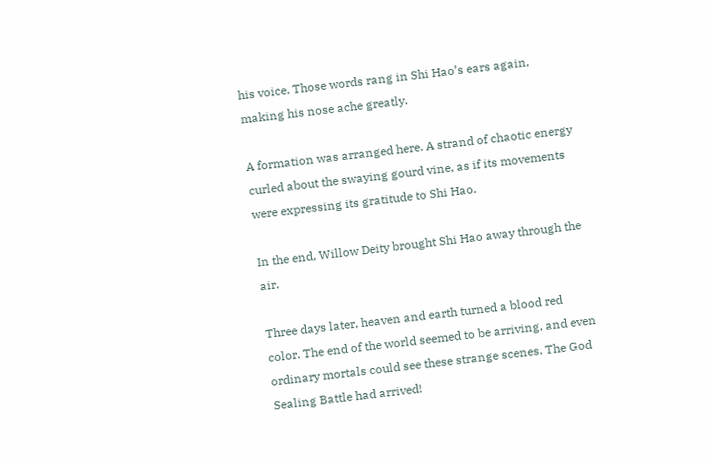his voice. Those words rang in Shi Hao’s ears again, making his nose ache greatly.

A formation was arranged here. A strand of chaotic energy curled about the swaying gourd vine, as if its movements were expressing its gratitude to Shi Hao.

In the end, Willow Deity brought Shi Hao away through the air.

Three days later, heaven and earth turned a blood red color. The end of the world seemed to be arriving, and even ordinary mortals could see these strange scenes. The God Sealing Battle had arrived!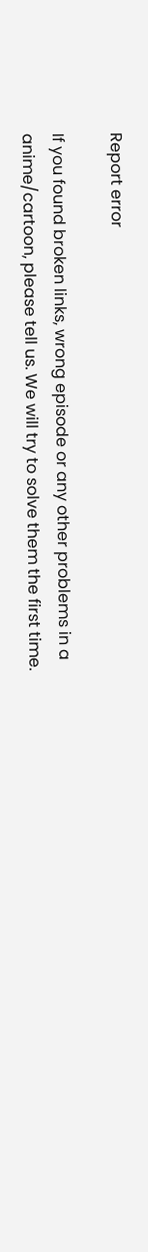Report error

If you found broken links, wrong episode or any other problems in a anime/cartoon, please tell us. We will try to solve them the first time.